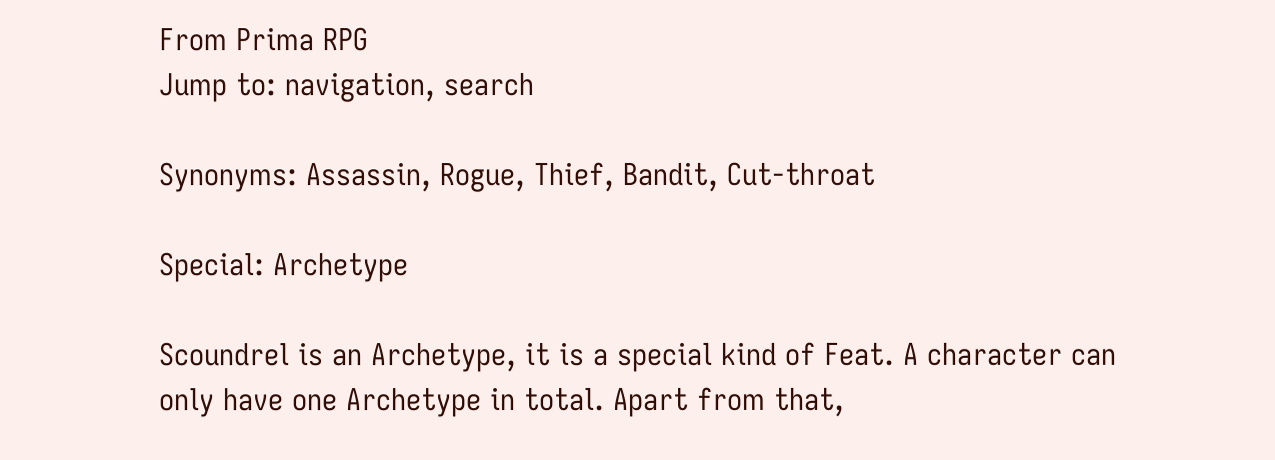From Prima RPG
Jump to: navigation, search

Synonyms: Assassin, Rogue, Thief, Bandit, Cut-throat

Special: Archetype

Scoundrel is an Archetype, it is a special kind of Feat. A character can only have one Archetype in total. Apart from that,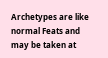Archetypes are like normal Feats and may be taken at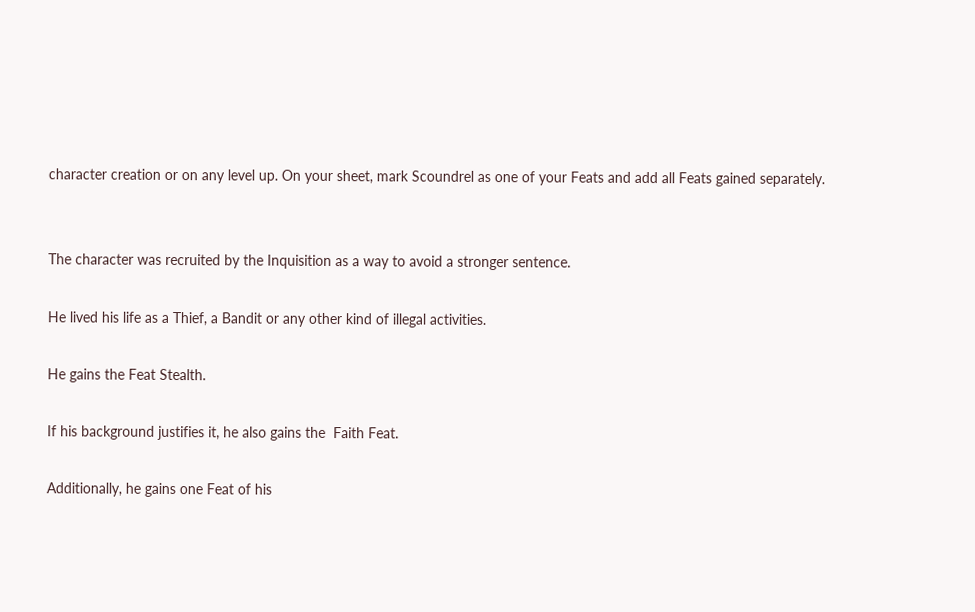character creation or on any level up. On your sheet, mark Scoundrel as one of your Feats and add all Feats gained separately.


The character was recruited by the Inquisition as a way to avoid a stronger sentence.

He lived his life as a Thief, a Bandit or any other kind of illegal activities.

He gains the Feat Stealth.

If his background justifies it, he also gains the  Faith Feat.

Additionally, he gains one Feat of his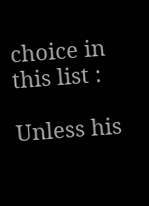choice in this list :

Unless his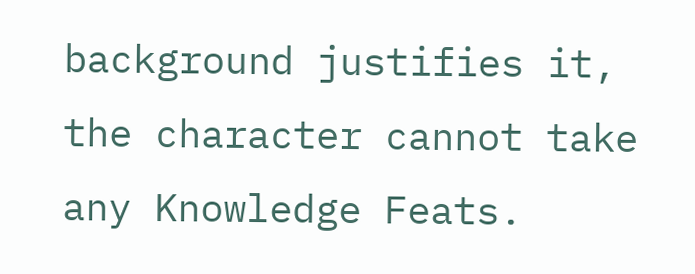background justifies it, the character cannot take any Knowledge Feats.